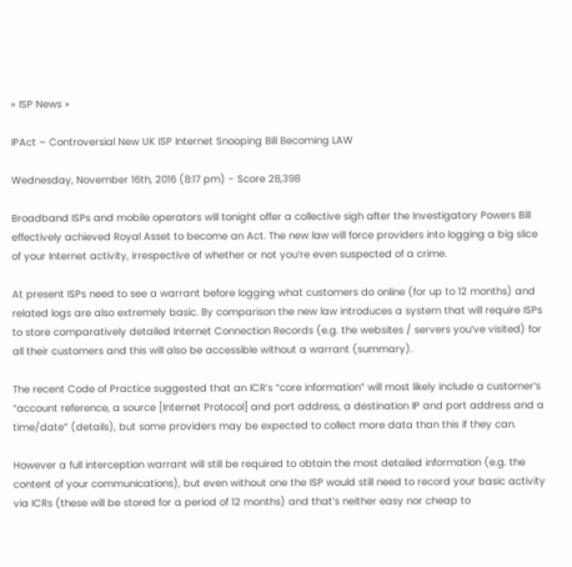» ISP News »

IPAct – Controversial New UK ISP Internet Snooping Bill Becoming LAW

Wednesday, November 16th, 2016 (8:17 pm) - Score 28,398

Broadband ISPs and mobile operators will tonight offer a collective sigh after the Investigatory Powers Bill effectively achieved Royal Asset to become an Act. The new law will force providers into logging a big slice of your Internet activity, irrespective of whether or not you’re even suspected of a crime.

At present ISPs need to see a warrant before logging what customers do online (for up to 12 months) and related logs are also extremely basic. By comparison the new law introduces a system that will require ISPs to store comparatively detailed Internet Connection Records (e.g. the websites / servers you’ve visited) for all their customers and this will also be accessible without a warrant (summary).

The recent Code of Practice suggested that an ICR’s “core information” will most likely include a customer’s “account reference, a source [Internet Protocol] and port address, a destination IP and port address and a time/date” (details), but some providers may be expected to collect more data than this if they can.

However a full interception warrant will still be required to obtain the most detailed information (e.g. the content of your communications), but even without one the ISP would still need to record your basic activity via ICRs (these will be stored for a period of 12 months) and that’s neither easy nor cheap to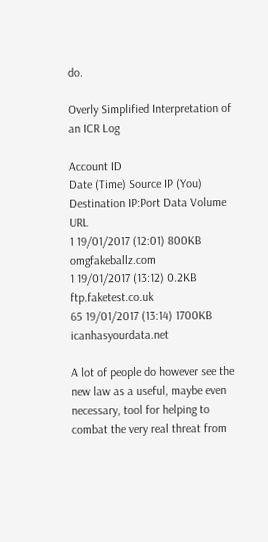do.

Overly Simplified Interpretation of an ICR Log

Account ID
Date (Time) Source IP (You)
Destination IP:Port Data Volume URL
1 19/01/2017 (12:01) 800KB omgfakeballz.com
1 19/01/2017 (13:12) 0.2KB ftp.faketest.co.uk
65 19/01/2017 (13:14) 1700KB icanhasyourdata.net

A lot of people do however see the new law as a useful, maybe even necessary, tool for helping to combat the very real threat from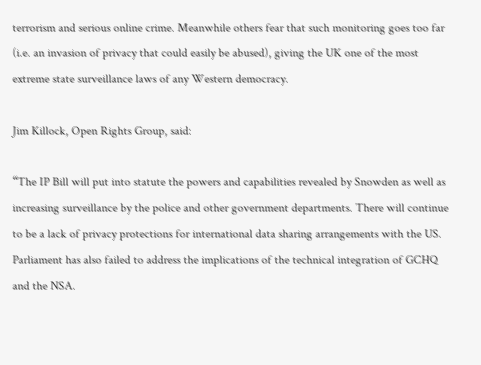terrorism and serious online crime. Meanwhile others fear that such monitoring goes too far (i.e. an invasion of privacy that could easily be abused), giving the UK one of the most extreme state surveillance laws of any Western democracy.

Jim Killock, Open Rights Group, said:

“The IP Bill will put into statute the powers and capabilities revealed by Snowden as well as increasing surveillance by the police and other government departments. There will continue to be a lack of privacy protections for international data sharing arrangements with the US. Parliament has also failed to address the implications of the technical integration of GCHQ and the NSA.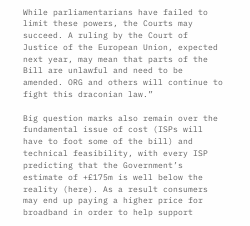While parliamentarians have failed to limit these powers, the Courts may succeed. A ruling by the Court of Justice of the European Union, expected next year, may mean that parts of the Bill are unlawful and need to be amended. ORG and others will continue to fight this draconian law.”

Big question marks also remain over the fundamental issue of cost (ISPs will have to foot some of the bill) and technical feasibility, with every ISP predicting that the Government’s estimate of +£175m is well below the reality (here). As a result consumers may end up paying a higher price for broadband in order to help support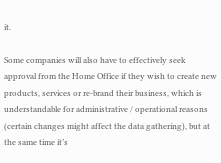it.

Some companies will also have to effectively seek approval from the Home Office if they wish to create new products, services or re-brand their business, which is understandable for administrative / operational reasons (certain changes might affect the data gathering), but at the same time it’s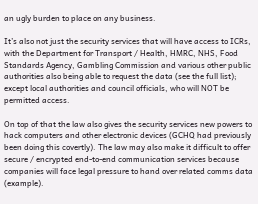an ugly burden to place on any business.

It’s also not just the security services that will have access to ICRs, with the Department for Transport / Health, HMRC, NHS, Food Standards Agency, Gambling Commission and various other public authorities also being able to request the data (see the full list); except local authorities and council officials, who will NOT be permitted access.

On top of that the law also gives the security services new powers to hack computers and other electronic devices (GCHQ had previously been doing this covertly). The law may also make it difficult to offer secure / encrypted end-to-end communication services because companies will face legal pressure to hand over related comms data (example).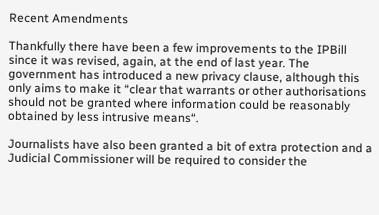Recent Amendments

Thankfully there have been a few improvements to the IPBill since it was revised, again, at the end of last year. The government has introduced a new privacy clause, although this only aims to make it “clear that warrants or other authorisations should not be granted where information could be reasonably obtained by less intrusive means“.

Journalists have also been granted a bit of extra protection and a Judicial Commissioner will be required to consider the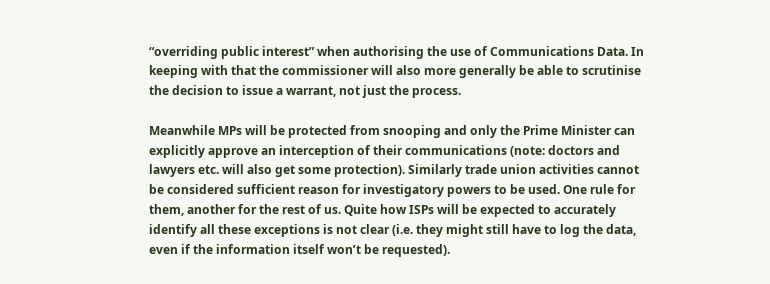“overriding public interest” when authorising the use of Communications Data. In keeping with that the commissioner will also more generally be able to scrutinise the decision to issue a warrant, not just the process.

Meanwhile MPs will be protected from snooping and only the Prime Minister can explicitly approve an interception of their communications (note: doctors and lawyers etc. will also get some protection). Similarly trade union activities cannot be considered sufficient reason for investigatory powers to be used. One rule for them, another for the rest of us. Quite how ISPs will be expected to accurately identify all these exceptions is not clear (i.e. they might still have to log the data, even if the information itself won’t be requested).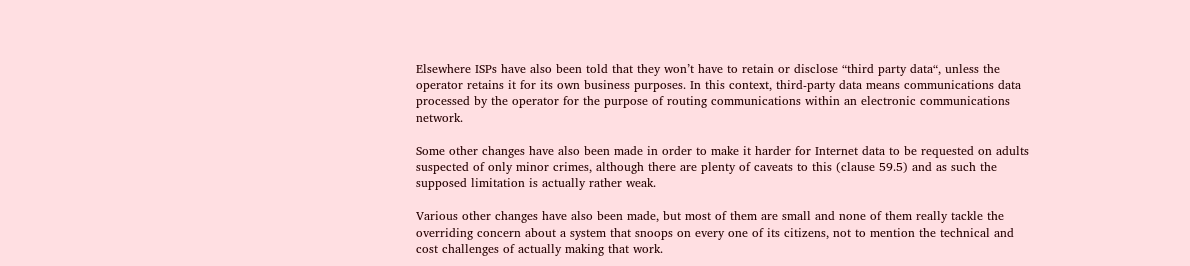Elsewhere ISPs have also been told that they won’t have to retain or disclose “third party data“, unless the operator retains it for its own business purposes. In this context, third-party data means communications data processed by the operator for the purpose of routing communications within an electronic communications network.

Some other changes have also been made in order to make it harder for Internet data to be requested on adults suspected of only minor crimes, although there are plenty of caveats to this (clause 59.5) and as such the supposed limitation is actually rather weak.

Various other changes have also been made, but most of them are small and none of them really tackle the overriding concern about a system that snoops on every one of its citizens, not to mention the technical and cost challenges of actually making that work.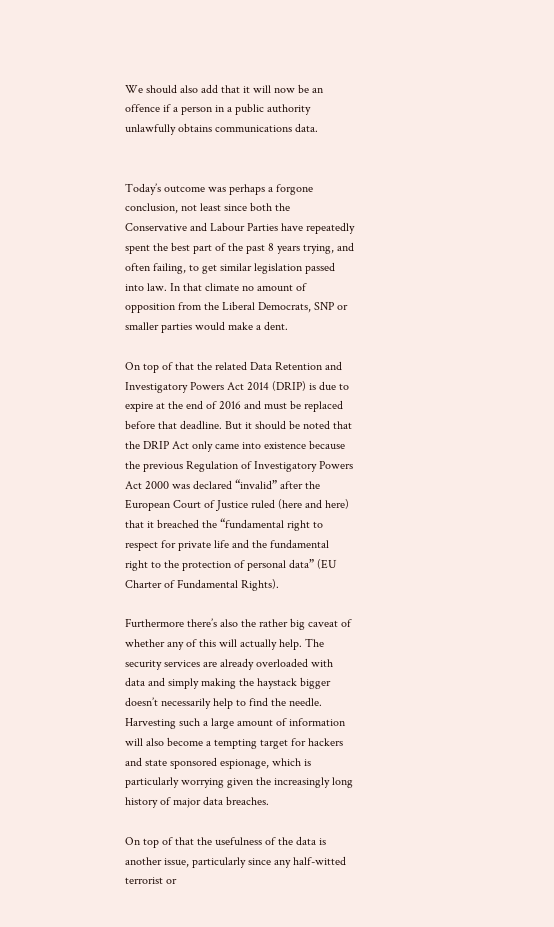We should also add that it will now be an offence if a person in a public authority unlawfully obtains communications data.


Today’s outcome was perhaps a forgone conclusion, not least since both the Conservative and Labour Parties have repeatedly spent the best part of the past 8 years trying, and often failing, to get similar legislation passed into law. In that climate no amount of opposition from the Liberal Democrats, SNP or smaller parties would make a dent.

On top of that the related Data Retention and Investigatory Powers Act 2014 (DRIP) is due to expire at the end of 2016 and must be replaced before that deadline. But it should be noted that the DRIP Act only came into existence because the previous Regulation of Investigatory Powers Act 2000 was declared “invalid” after the European Court of Justice ruled (here and here) that it breached the “fundamental right to respect for private life and the fundamental right to the protection of personal data” (EU Charter of Fundamental Rights).

Furthermore there’s also the rather big caveat of whether any of this will actually help. The security services are already overloaded with data and simply making the haystack bigger doesn’t necessarily help to find the needle. Harvesting such a large amount of information will also become a tempting target for hackers and state sponsored espionage, which is particularly worrying given the increasingly long history of major data breaches.

On top of that the usefulness of the data is another issue, particularly since any half-witted terrorist or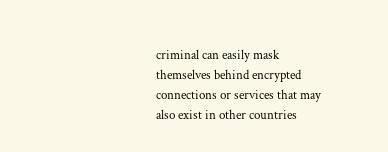criminal can easily mask themselves behind encrypted connections or services that may also exist in other countries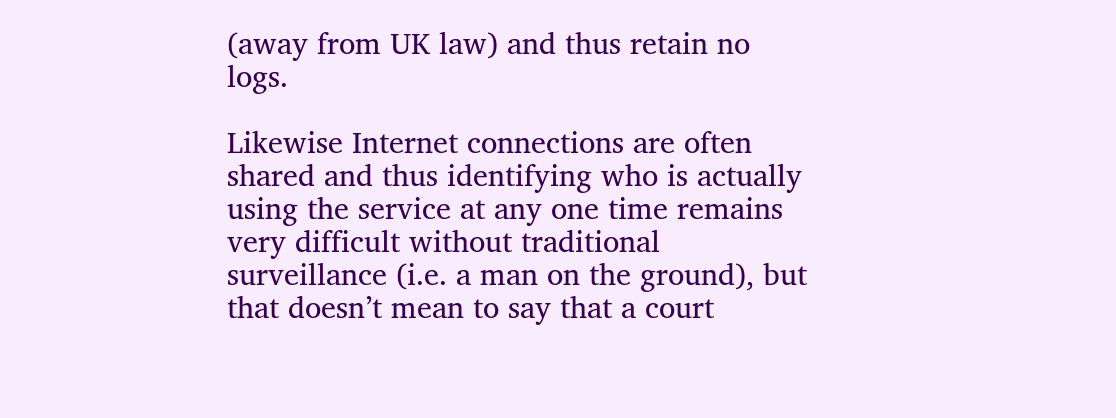(away from UK law) and thus retain no logs.

Likewise Internet connections are often shared and thus identifying who is actually using the service at any one time remains very difficult without traditional surveillance (i.e. a man on the ground), but that doesn’t mean to say that a court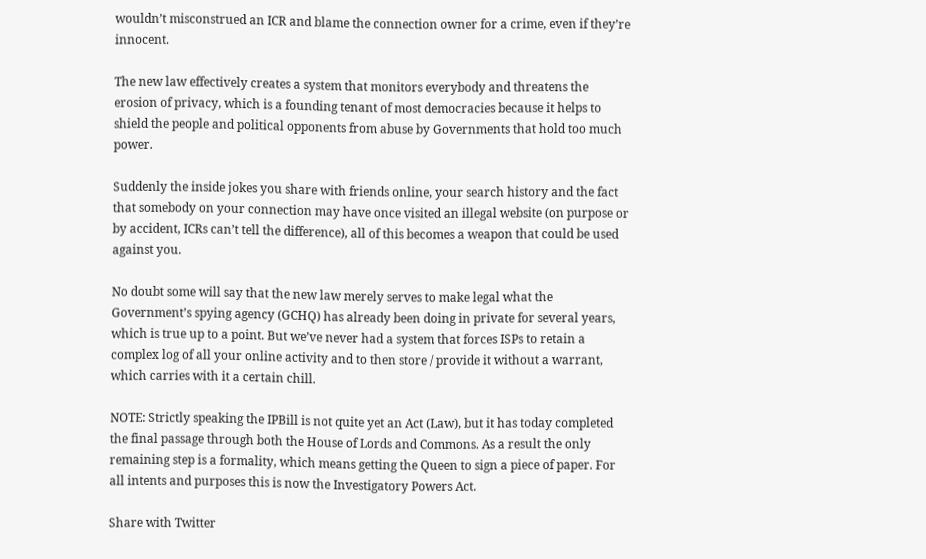wouldn’t misconstrued an ICR and blame the connection owner for a crime, even if they’re innocent.

The new law effectively creates a system that monitors everybody and threatens the erosion of privacy, which is a founding tenant of most democracies because it helps to shield the people and political opponents from abuse by Governments that hold too much power.

Suddenly the inside jokes you share with friends online, your search history and the fact that somebody on your connection may have once visited an illegal website (on purpose or by accident, ICRs can’t tell the difference), all of this becomes a weapon that could be used against you.

No doubt some will say that the new law merely serves to make legal what the Government’s spying agency (GCHQ) has already been doing in private for several years, which is true up to a point. But we’ve never had a system that forces ISPs to retain a complex log of all your online activity and to then store / provide it without a warrant, which carries with it a certain chill.

NOTE: Strictly speaking the IPBill is not quite yet an Act (Law), but it has today completed the final passage through both the House of Lords and Commons. As a result the only remaining step is a formality, which means getting the Queen to sign a piece of paper. For all intents and purposes this is now the Investigatory Powers Act.

Share with Twitter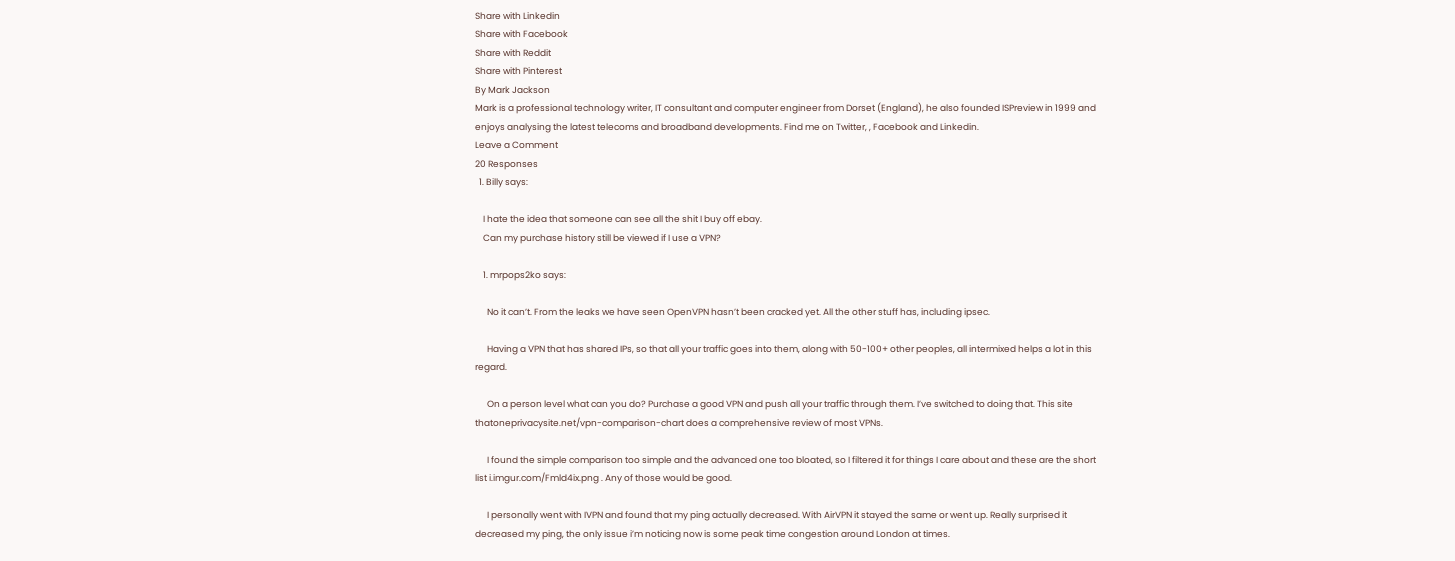Share with Linkedin
Share with Facebook
Share with Reddit
Share with Pinterest
By Mark Jackson
Mark is a professional technology writer, IT consultant and computer engineer from Dorset (England), he also founded ISPreview in 1999 and enjoys analysing the latest telecoms and broadband developments. Find me on Twitter, , Facebook and Linkedin.
Leave a Comment
20 Responses
  1. Billy says:

    I hate the idea that someone can see all the shit I buy off ebay.
    Can my purchase history still be viewed if I use a VPN?

    1. mrpops2ko says:

      No it can’t. From the leaks we have seen OpenVPN hasn’t been cracked yet. All the other stuff has, including ipsec.

      Having a VPN that has shared IPs, so that all your traffic goes into them, along with 50-100+ other peoples, all intermixed helps a lot in this regard.

      On a person level what can you do? Purchase a good VPN and push all your traffic through them. I’ve switched to doing that. This site thatoneprivacysite.net/vpn-comparison-chart does a comprehensive review of most VPNs.

      I found the simple comparison too simple and the advanced one too bloated, so I filtered it for things I care about and these are the short list i.imgur.com/Fmld4ix.png . Any of those would be good.

      I personally went with IVPN and found that my ping actually decreased. With AirVPN it stayed the same or went up. Really surprised it decreased my ping, the only issue i’m noticing now is some peak time congestion around London at times.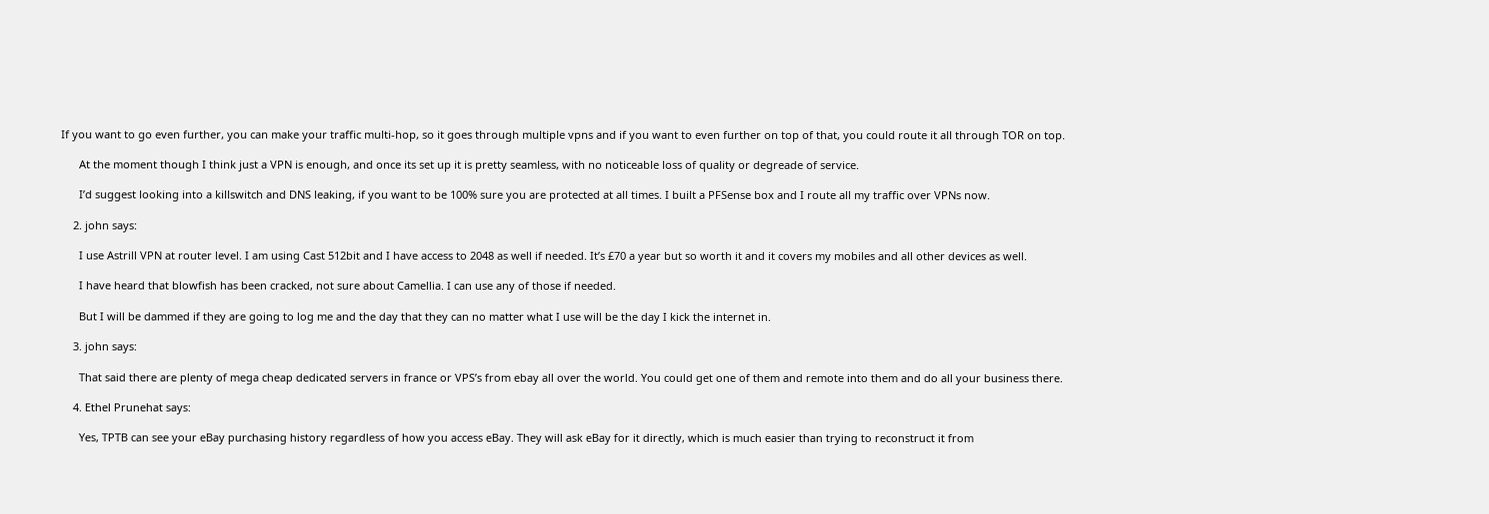If you want to go even further, you can make your traffic multi-hop, so it goes through multiple vpns and if you want to even further on top of that, you could route it all through TOR on top.

      At the moment though I think just a VPN is enough, and once its set up it is pretty seamless, with no noticeable loss of quality or degreade of service.

      I’d suggest looking into a killswitch and DNS leaking, if you want to be 100% sure you are protected at all times. I built a PFSense box and I route all my traffic over VPNs now.

    2. john says:

      I use Astrill VPN at router level. I am using Cast 512bit and I have access to 2048 as well if needed. It’s £70 a year but so worth it and it covers my mobiles and all other devices as well.

      I have heard that blowfish has been cracked, not sure about Camellia. I can use any of those if needed.

      But I will be dammed if they are going to log me and the day that they can no matter what I use will be the day I kick the internet in.

    3. john says:

      That said there are plenty of mega cheap dedicated servers in france or VPS’s from ebay all over the world. You could get one of them and remote into them and do all your business there.

    4. Ethel Prunehat says:

      Yes, TPTB can see your eBay purchasing history regardless of how you access eBay. They will ask eBay for it directly, which is much easier than trying to reconstruct it from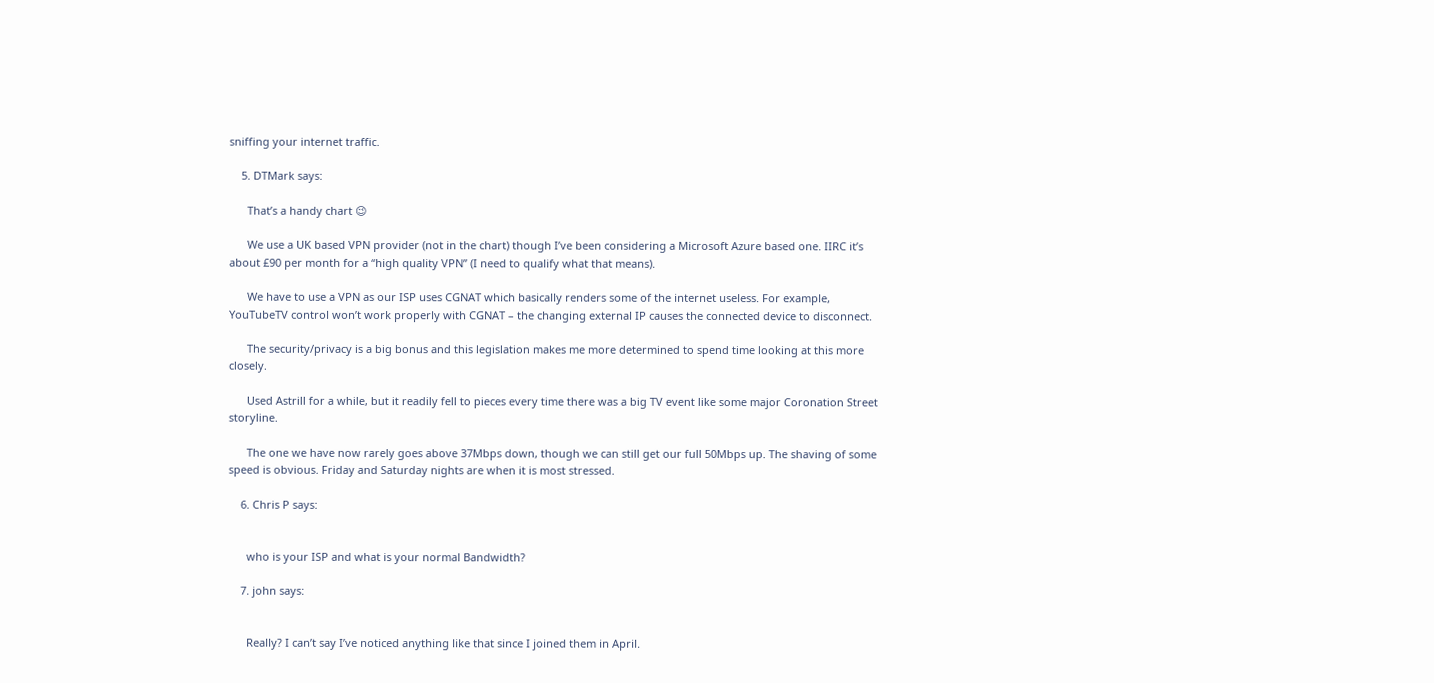sniffing your internet traffic.

    5. DTMark says:

      That’s a handy chart 😉

      We use a UK based VPN provider (not in the chart) though I’ve been considering a Microsoft Azure based one. IIRC it’s about £90 per month for a “high quality VPN” (I need to qualify what that means).

      We have to use a VPN as our ISP uses CGNAT which basically renders some of the internet useless. For example, YouTubeTV control won’t work properly with CGNAT – the changing external IP causes the connected device to disconnect.

      The security/privacy is a big bonus and this legislation makes me more determined to spend time looking at this more closely.

      Used Astrill for a while, but it readily fell to pieces every time there was a big TV event like some major Coronation Street storyline.

      The one we have now rarely goes above 37Mbps down, though we can still get our full 50Mbps up. The shaving of some speed is obvious. Friday and Saturday nights are when it is most stressed.

    6. Chris P says:


      who is your ISP and what is your normal Bandwidth?

    7. john says:


      Really? I can’t say I’ve noticed anything like that since I joined them in April.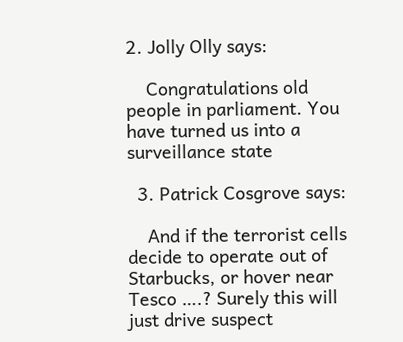2. Jolly Olly says:

    Congratulations old people in parliament. You have turned us into a surveillance state

  3. Patrick Cosgrove says:

    And if the terrorist cells decide to operate out of Starbucks, or hover near Tesco ….? Surely this will just drive suspect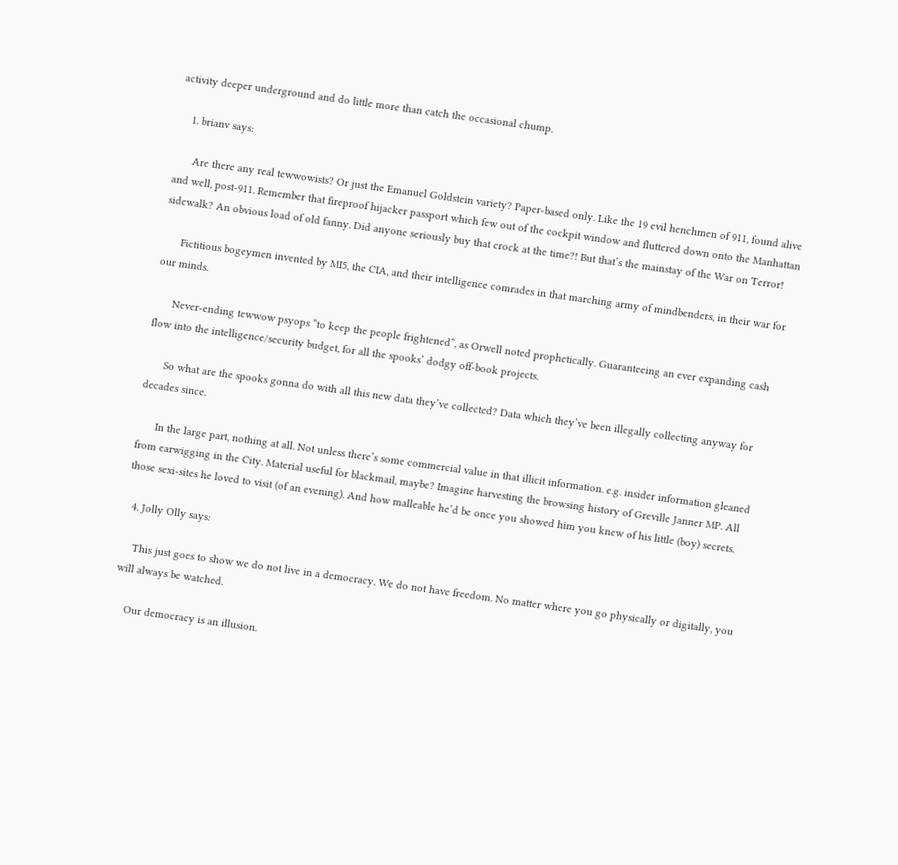activity deeper underground and do little more than catch the occasional chump.

    1. brianv says:

      Are there any real tewwowists? Or just the Emanuel Goldstein variety? Paper-based only. Like the 19 evil henchmen of 911, found alive and well, post-911. Remember that fireproof hijacker passport which few out of the cockpit window and fluttered down onto the Manhattan sidewalk? An obvious load of old fanny. Did anyone seriously buy that crock at the time?! But that’s the mainstay of the War on Terror!

      Fictitious bogeymen invented by MI5, the CIA, and their intelligence comrades in that marching army of mindbenders, in their war for our minds.

      Never-ending tewwow psyops “to keep the people frightened”, as Orwell noted prophetically. Guaranteeing an ever expanding cash flow into the intelligence/security budget, for all the spooks’ dodgy off-book projects.

      So what are the spooks gonna do with all this new data they’ve collected? Data which they’ve been illegally collecting anyway for decades since.

      In the large part, nothing at all. Not unless there’s some commercial value in that illicit information. e.g. insider information gleaned from earwigging in the City. Material useful for blackmail, maybe? Imagine harvesting the browsing history of Greville Janner MP. All those sexi-sites he loved to visit (of an evening). And how malleable he’d be once you showed him you knew of his little (boy) secrets.

  4. Jolly Olly says:

    This just goes to show we do not live in a democracy. We do not have freedom. No matter where you go physically or digitally, you will always be watched.

    Our democracy is an illusion.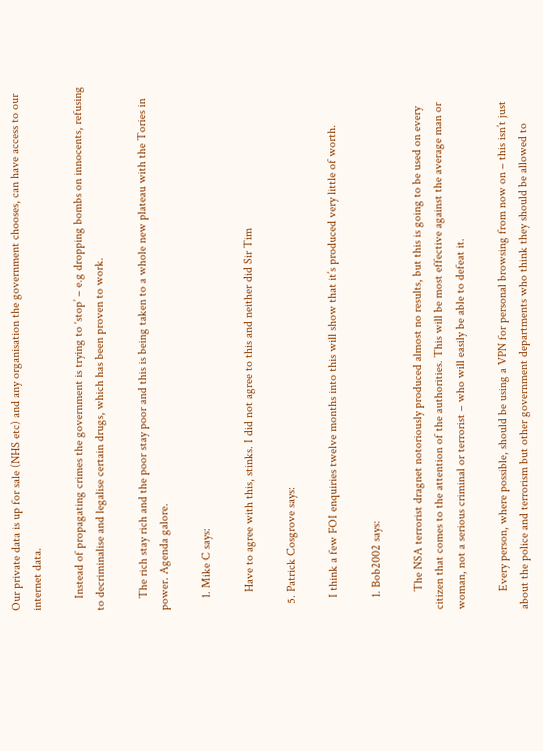Our private data is up for sale (NHS etc) and any organisation the government chooses, can have access to our internet data.

    Instead of propagating crimes the government is trying to ‘stop’ – e.g dropping bombs on innocents, refusing to decriminalise and legalise certain drugs, which has been proven to work.

    The rich stay rich and the poor stay poor and this is being taken to a whole new plateau with the Tories in power. Agenda galore.

    1. Mike C says:

      Have to agree with this, stinks. I did not agree to this and neither did Sir Tim

  5. Patrick Cosgrove says:

    I think a few FOI enquiries twelve months into this will show that it’s produced very little of worth.

    1. Bob2002 says:

      The NSA terrorist dragnet notoriously produced almost no results, but this is going to be used on every citizen that comes to the attention of the authorities. This will be most effective against the average man or woman, not a serious criminal or terrorist – who will easily be able to defeat it.

      Every person, where possible, should be using a VPN for personal browsing from now on – this isn’t just about the police and terrorism but other government departments who think they should be allowed to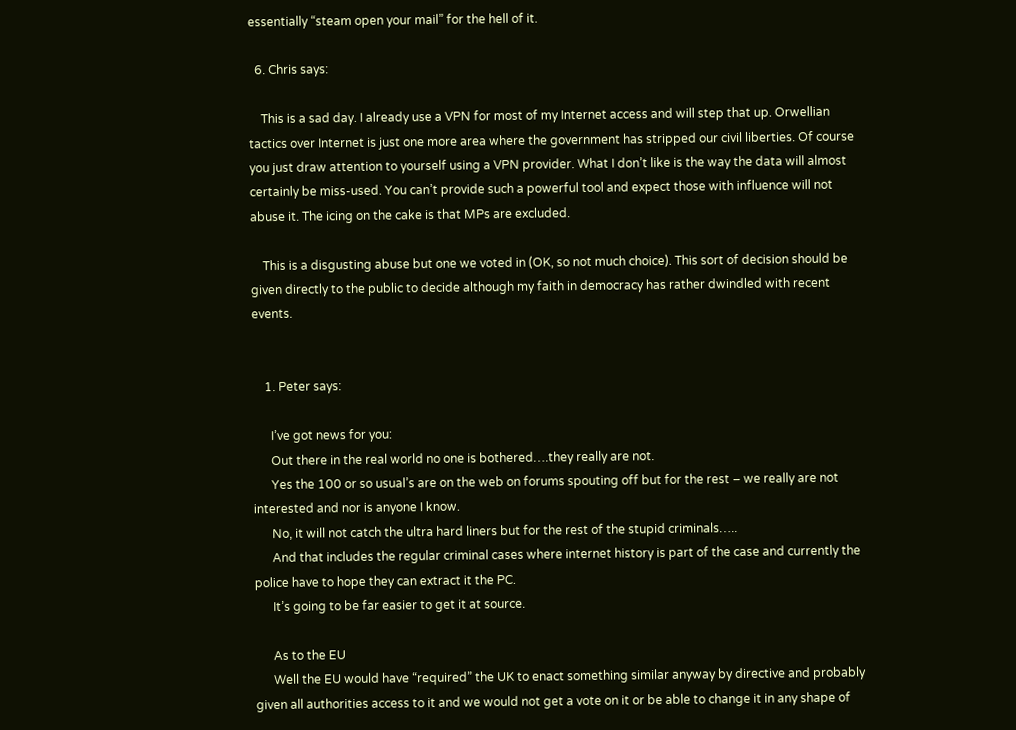essentially “steam open your mail” for the hell of it.

  6. Chris says:

    This is a sad day. I already use a VPN for most of my Internet access and will step that up. Orwellian tactics over Internet is just one more area where the government has stripped our civil liberties. Of course you just draw attention to yourself using a VPN provider. What I don’t like is the way the data will almost certainly be miss-used. You can’t provide such a powerful tool and expect those with influence will not abuse it. The icing on the cake is that MPs are excluded.

    This is a disgusting abuse but one we voted in (OK, so not much choice). This sort of decision should be given directly to the public to decide although my faith in democracy has rather dwindled with recent events.


    1. Peter says:

      I’ve got news for you:
      Out there in the real world no one is bothered….they really are not.
      Yes the 100 or so usual’s are on the web on forums spouting off but for the rest – we really are not interested and nor is anyone I know.
      No, it will not catch the ultra hard liners but for the rest of the stupid criminals…..
      And that includes the regular criminal cases where internet history is part of the case and currently the police have to hope they can extract it the PC.
      It’s going to be far easier to get it at source.

      As to the EU
      Well the EU would have “required” the UK to enact something similar anyway by directive and probably given all authorities access to it and we would not get a vote on it or be able to change it in any shape of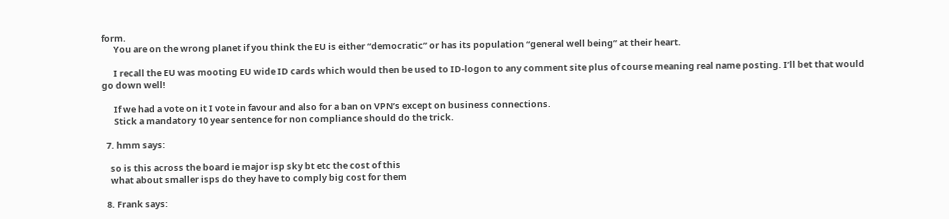form.
      You are on the wrong planet if you think the EU is either “democratic” or has its population “general well being” at their heart.

      I recall the EU was mooting EU wide ID cards which would then be used to ID-logon to any comment site plus of course meaning real name posting. I’ll bet that would go down well!

      If we had a vote on it I vote in favour and also for a ban on VPN’s except on business connections.
      Stick a mandatory 10 year sentence for non compliance should do the trick.

  7. hmm says:

    so is this across the board ie major isp sky bt etc the cost of this
    what about smaller isps do they have to comply big cost for them

  8. Frank says: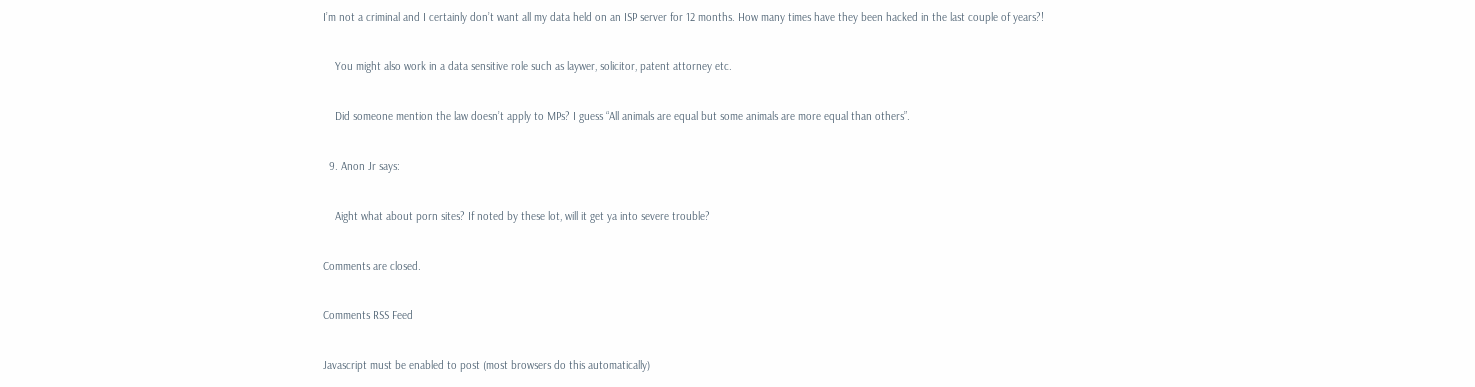I’m not a criminal and I certainly don’t want all my data held on an ISP server for 12 months. How many times have they been hacked in the last couple of years?!

    You might also work in a data sensitive role such as laywer, solicitor, patent attorney etc.

    Did someone mention the law doesn’t apply to MPs? I guess “All animals are equal but some animals are more equal than others”.

  9. Anon Jr says:

    Aight what about porn sites? If noted by these lot, will it get ya into severe trouble?

Comments are closed.

Comments RSS Feed

Javascript must be enabled to post (most browsers do this automatically)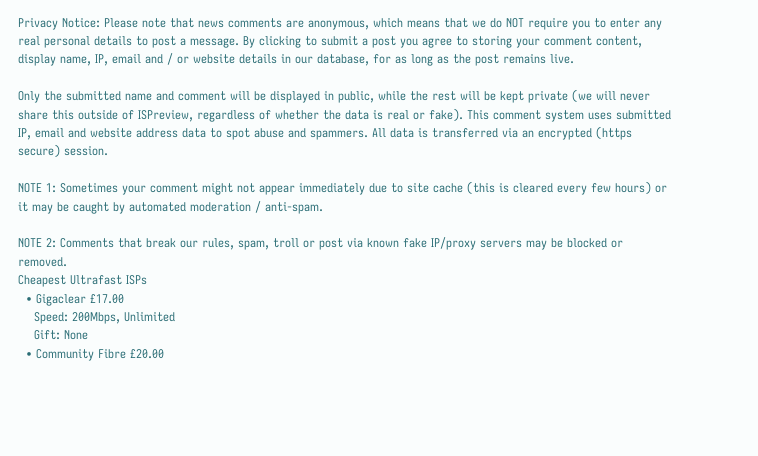Privacy Notice: Please note that news comments are anonymous, which means that we do NOT require you to enter any real personal details to post a message. By clicking to submit a post you agree to storing your comment content, display name, IP, email and / or website details in our database, for as long as the post remains live.

Only the submitted name and comment will be displayed in public, while the rest will be kept private (we will never share this outside of ISPreview, regardless of whether the data is real or fake). This comment system uses submitted IP, email and website address data to spot abuse and spammers. All data is transferred via an encrypted (https secure) session.

NOTE 1: Sometimes your comment might not appear immediately due to site cache (this is cleared every few hours) or it may be caught by automated moderation / anti-spam.

NOTE 2: Comments that break our rules, spam, troll or post via known fake IP/proxy servers may be blocked or removed.
Cheapest Ultrafast ISPs
  • Gigaclear £17.00
    Speed: 200Mbps, Unlimited
    Gift: None
  • Community Fibre £20.00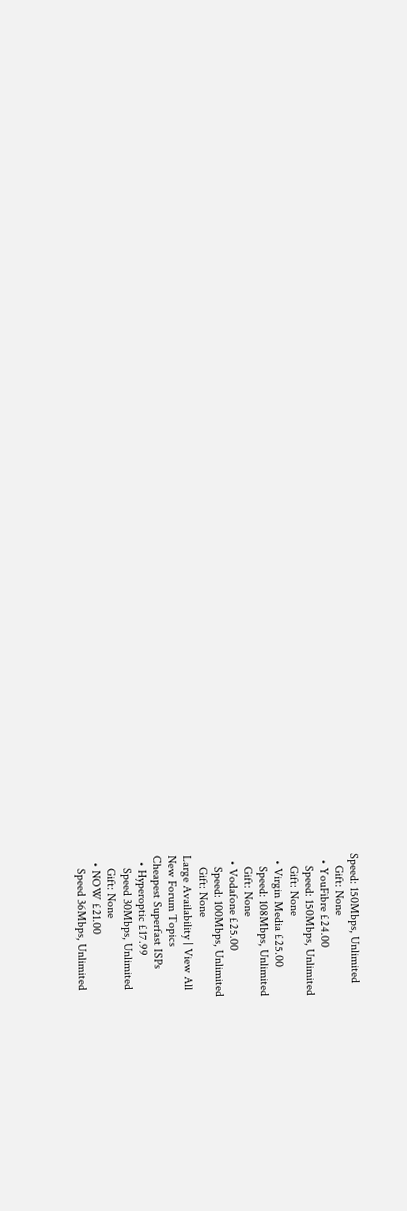Speed: 150Mbps, Unlimited
    Gift: None
  • YouFibre £24.00
    Speed: 150Mbps, Unlimited
    Gift: None
  • Virgin Media £25.00
    Speed: 108Mbps, Unlimited
    Gift: None
  • Vodafone £25.00
    Speed: 100Mbps, Unlimited
    Gift: None
Large Availability | View All
New Forum Topics
Cheapest Superfast ISPs
  • Hyperoptic £17.99
    Speed 30Mbps, Unlimited
    Gift: None
  • NOW £21.00
    Speed 36Mbps, Unlimited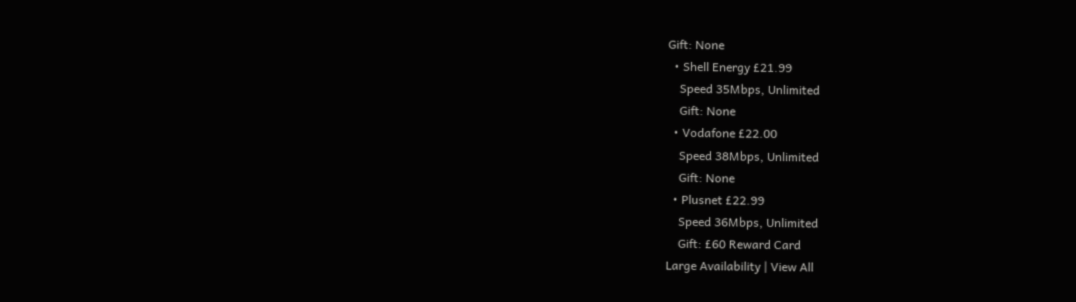Gift: None
  • Shell Energy £21.99
    Speed 35Mbps, Unlimited
    Gift: None
  • Vodafone £22.00
    Speed 38Mbps, Unlimited
    Gift: None
  • Plusnet £22.99
    Speed 36Mbps, Unlimited
    Gift: £60 Reward Card
Large Availability | View All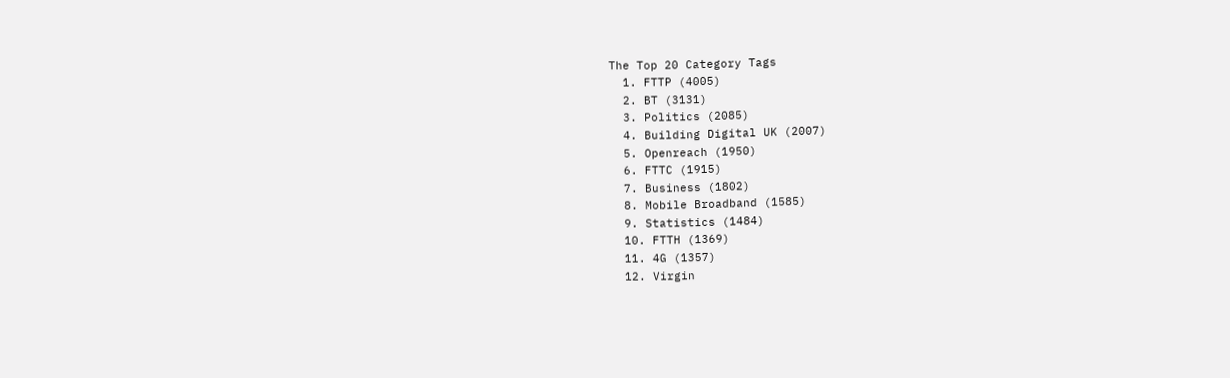The Top 20 Category Tags
  1. FTTP (4005)
  2. BT (3131)
  3. Politics (2085)
  4. Building Digital UK (2007)
  5. Openreach (1950)
  6. FTTC (1915)
  7. Business (1802)
  8. Mobile Broadband (1585)
  9. Statistics (1484)
  10. FTTH (1369)
  11. 4G (1357)
  12. Virgin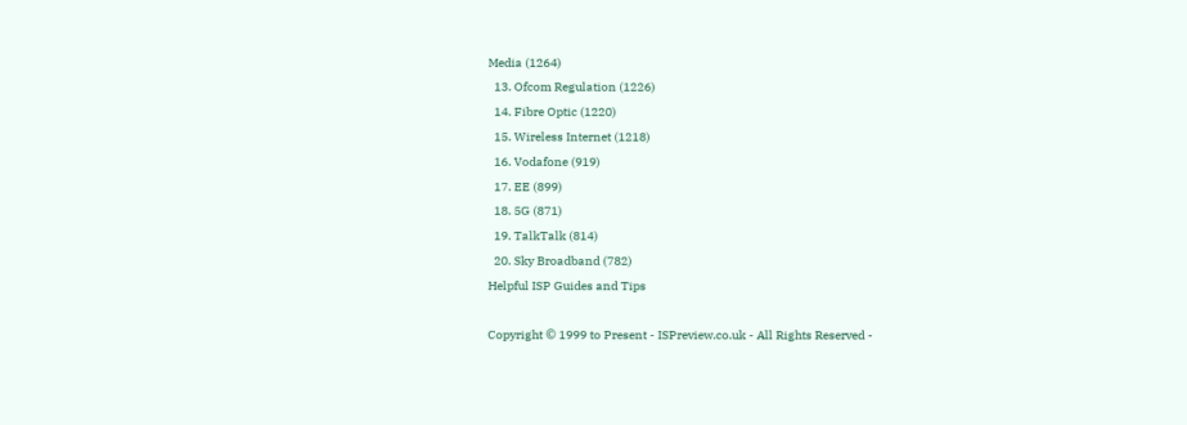Media (1264)
  13. Ofcom Regulation (1226)
  14. Fibre Optic (1220)
  15. Wireless Internet (1218)
  16. Vodafone (919)
  17. EE (899)
  18. 5G (871)
  19. TalkTalk (814)
  20. Sky Broadband (782)
Helpful ISP Guides and Tips

Copyright © 1999 to Present - ISPreview.co.uk - All Rights Reserved -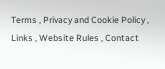Terms , Privacy and Cookie Policy , Links , Website Rules , Contact